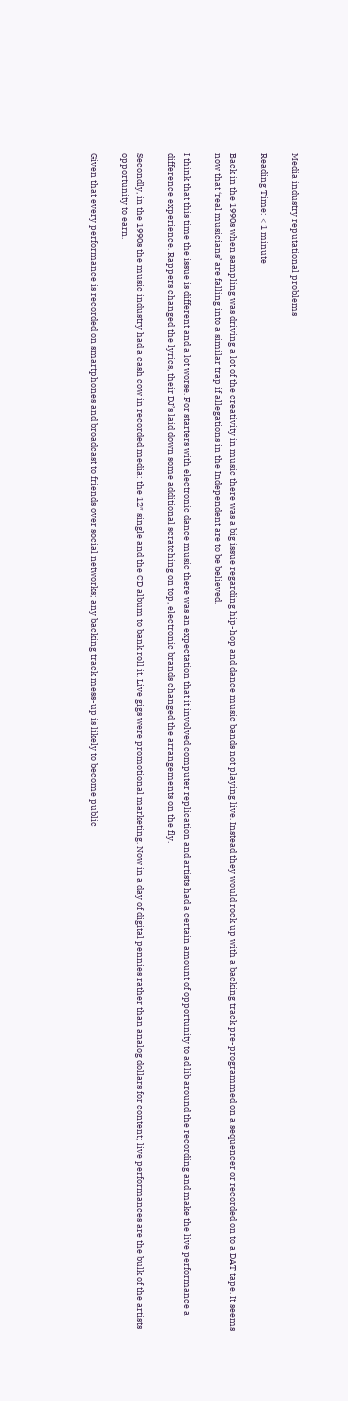Media industry reputational problems

Reading Time: < 1 minute

Back in the 1990s when sampling was driving a lot of the creativity in music there was a big issue regarding hip-hop and dance music bands not playing live. Instead they would rock up with a backing track pre-programmed on a sequencer or recorded on to a DAT tape. It seems now that ‘real musicians’ are falling into a similar trap if allegations in the Independent are to be believed.

I think that this time the issue is different and a lot worse. For starters with electronic dance music there was an expectation that it involved computer replication and artists had a certain amount of opportunity to ad lib around the recording and make the live performance a difference experience. Rappers changed the lyrics, their DJ’s laid down some additional scratching on top, electronic brands changed the arrangements on the fly.

Secondly, in the 1990s the music industry had a cash cow in recorded media: the 12″ single and the CD album to bank roll it. Live gigs were promotional marketing. Now in a day of digital pennies rather than analog dollars for content; live performances are the bulk of the artists opportunity to earn.

Given that every performance is recorded on smartphones and broadcast to friends over social networks; any backing track mess-up is likely to become public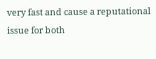very fast and cause a reputational issue for both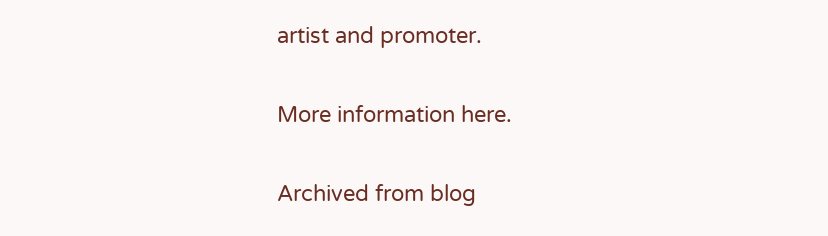artist and promoter.

More information here.

Archived from blog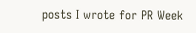posts I wrote for PR Week